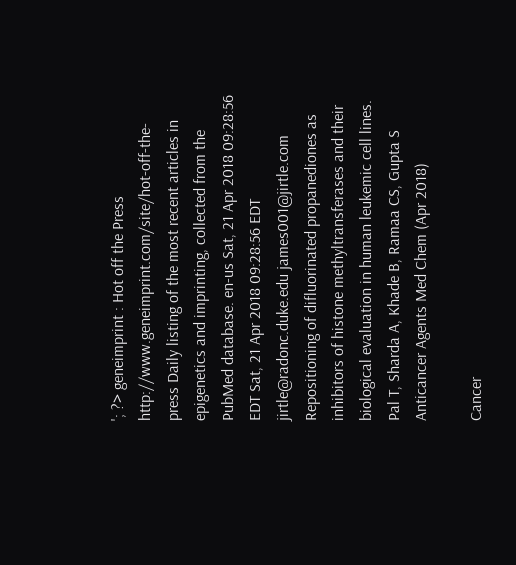'; ?> geneimprint : Hot off the Press http://www.geneimprint.com/site/hot-off-the-press Daily listing of the most recent articles in epigenetics and imprinting, collected from the PubMed database. en-us Sat, 21 Apr 2018 09:28:56 EDT Sat, 21 Apr 2018 09:28:56 EDT jirtle@radonc.duke.edu james001@jirtle.com Repositioning of difluorinated propanediones as inhibitors of histone methyltransferases and their biological evaluation in human leukemic cell lines. Pal T, Sharda A, Khade B, Ramaa CS, Gupta S
Anticancer Agents Med Chem (Apr 2018)

Cancer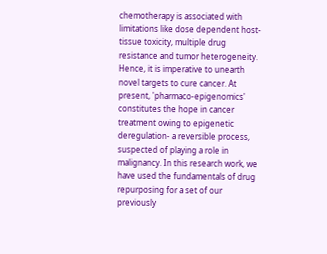chemotherapy is associated with limitations like dose dependent host-tissue toxicity, multiple drug resistance and tumor heterogeneity. Hence, it is imperative to unearth novel targets to cure cancer. At present, 'pharmaco-epigenomics' constitutes the hope in cancer treatment owing to epigenetic deregulation- a reversible process, suspected of playing a role in malignancy. In this research work, we have used the fundamentals of drug repurposing for a set of our previously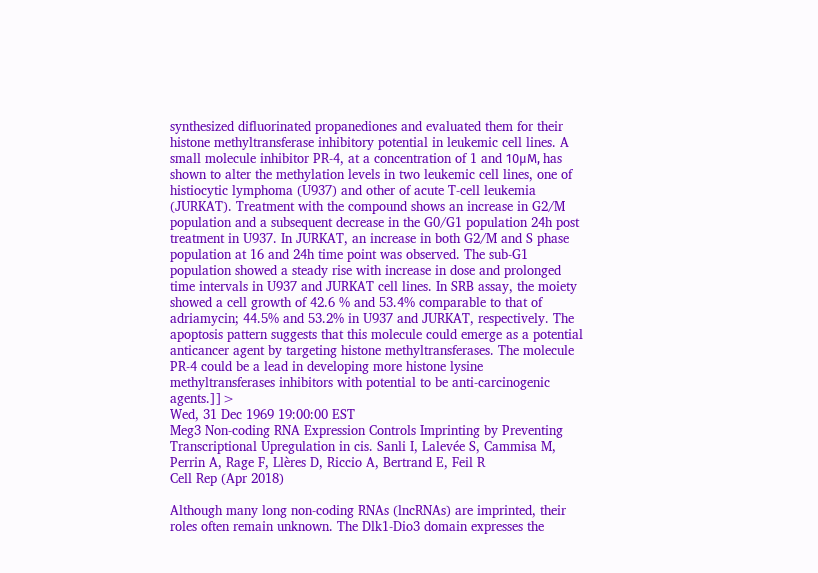synthesized difluorinated propanediones and evaluated them for their histone methyltransferase inhibitory potential in leukemic cell lines. A small molecule inhibitor PR-4, at a concentration of 1 and 10μM, has shown to alter the methylation levels in two leukemic cell lines, one of histiocytic lymphoma (U937) and other of acute T-cell leukemia (JURKAT). Treatment with the compound shows an increase in G2/M population and a subsequent decrease in the G0/G1 population 24h post treatment in U937. In JURKAT, an increase in both G2/M and S phase population at 16 and 24h time point was observed. The sub-G1 population showed a steady rise with increase in dose and prolonged time intervals in U937 and JURKAT cell lines. In SRB assay, the moiety showed a cell growth of 42.6 % and 53.4% comparable to that of adriamycin; 44.5% and 53.2% in U937 and JURKAT, respectively. The apoptosis pattern suggests that this molecule could emerge as a potential anticancer agent by targeting histone methyltransferases. The molecule PR-4 could be a lead in developing more histone lysine methyltransferases inhibitors with potential to be anti-carcinogenic agents.]]>
Wed, 31 Dec 1969 19:00:00 EST
Meg3 Non-coding RNA Expression Controls Imprinting by Preventing Transcriptional Upregulation in cis. Sanli I, Lalevée S, Cammisa M, Perrin A, Rage F, Llères D, Riccio A, Bertrand E, Feil R
Cell Rep (Apr 2018)

Although many long non-coding RNAs (lncRNAs) are imprinted, their roles often remain unknown. The Dlk1-Dio3 domain expresses the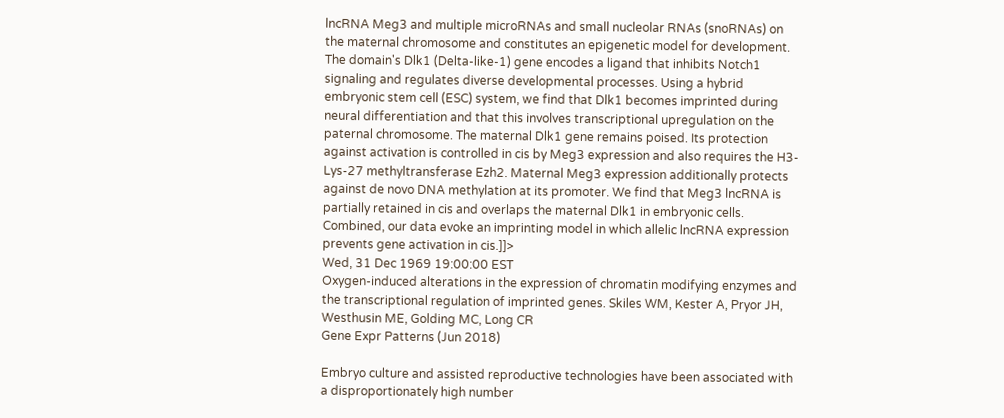lncRNA Meg3 and multiple microRNAs and small nucleolar RNAs (snoRNAs) on the maternal chromosome and constitutes an epigenetic model for development. The domain's Dlk1 (Delta-like-1) gene encodes a ligand that inhibits Notch1 signaling and regulates diverse developmental processes. Using a hybrid embryonic stem cell (ESC) system, we find that Dlk1 becomes imprinted during neural differentiation and that this involves transcriptional upregulation on the paternal chromosome. The maternal Dlk1 gene remains poised. Its protection against activation is controlled in cis by Meg3 expression and also requires the H3-Lys-27 methyltransferase Ezh2. Maternal Meg3 expression additionally protects against de novo DNA methylation at its promoter. We find that Meg3 lncRNA is partially retained in cis and overlaps the maternal Dlk1 in embryonic cells. Combined, our data evoke an imprinting model in which allelic lncRNA expression prevents gene activation in cis.]]>
Wed, 31 Dec 1969 19:00:00 EST
Oxygen-induced alterations in the expression of chromatin modifying enzymes and the transcriptional regulation of imprinted genes. Skiles WM, Kester A, Pryor JH, Westhusin ME, Golding MC, Long CR
Gene Expr Patterns (Jun 2018)

Embryo culture and assisted reproductive technologies have been associated with a disproportionately high number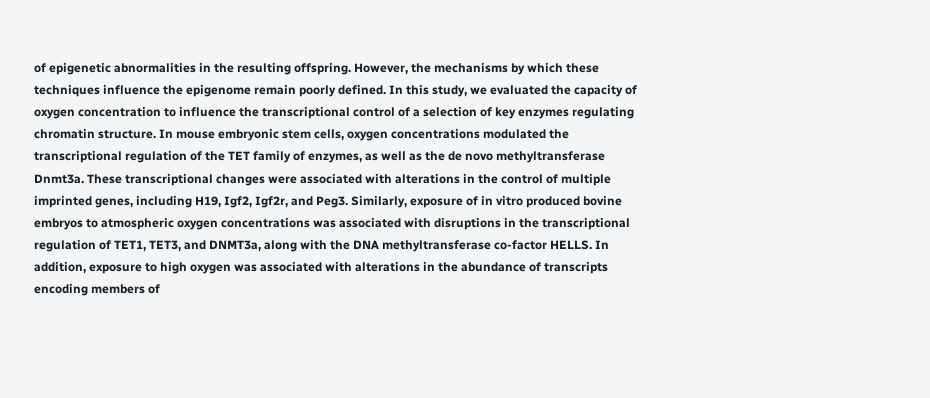of epigenetic abnormalities in the resulting offspring. However, the mechanisms by which these techniques influence the epigenome remain poorly defined. In this study, we evaluated the capacity of oxygen concentration to influence the transcriptional control of a selection of key enzymes regulating chromatin structure. In mouse embryonic stem cells, oxygen concentrations modulated the transcriptional regulation of the TET family of enzymes, as well as the de novo methyltransferase Dnmt3a. These transcriptional changes were associated with alterations in the control of multiple imprinted genes, including H19, Igf2, Igf2r, and Peg3. Similarly, exposure of in vitro produced bovine embryos to atmospheric oxygen concentrations was associated with disruptions in the transcriptional regulation of TET1, TET3, and DNMT3a, along with the DNA methyltransferase co-factor HELLS. In addition, exposure to high oxygen was associated with alterations in the abundance of transcripts encoding members of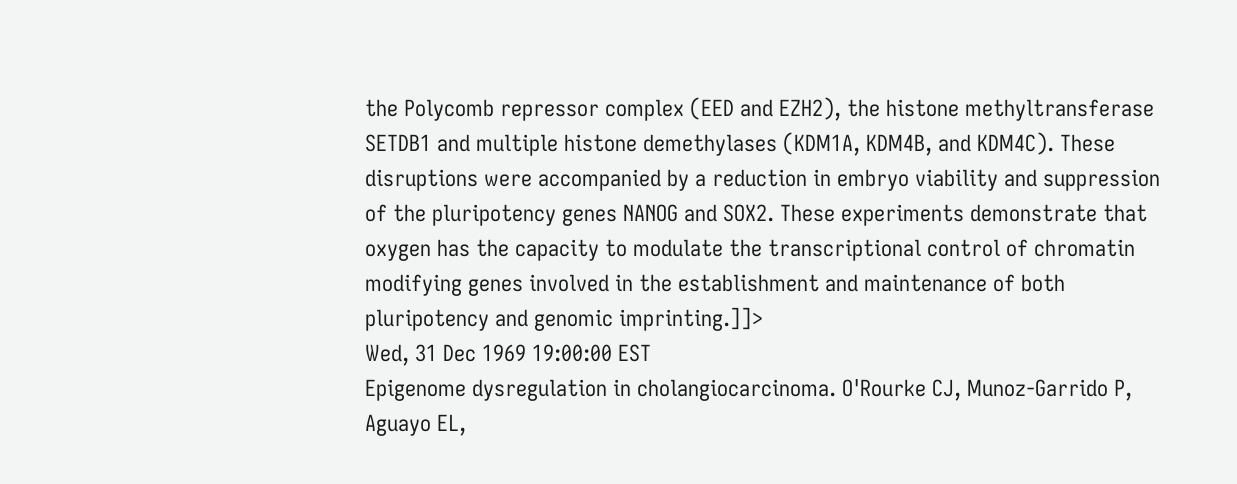the Polycomb repressor complex (EED and EZH2), the histone methyltransferase SETDB1 and multiple histone demethylases (KDM1A, KDM4B, and KDM4C). These disruptions were accompanied by a reduction in embryo viability and suppression of the pluripotency genes NANOG and SOX2. These experiments demonstrate that oxygen has the capacity to modulate the transcriptional control of chromatin modifying genes involved in the establishment and maintenance of both pluripotency and genomic imprinting.]]>
Wed, 31 Dec 1969 19:00:00 EST
Epigenome dysregulation in cholangiocarcinoma. O'Rourke CJ, Munoz-Garrido P, Aguayo EL,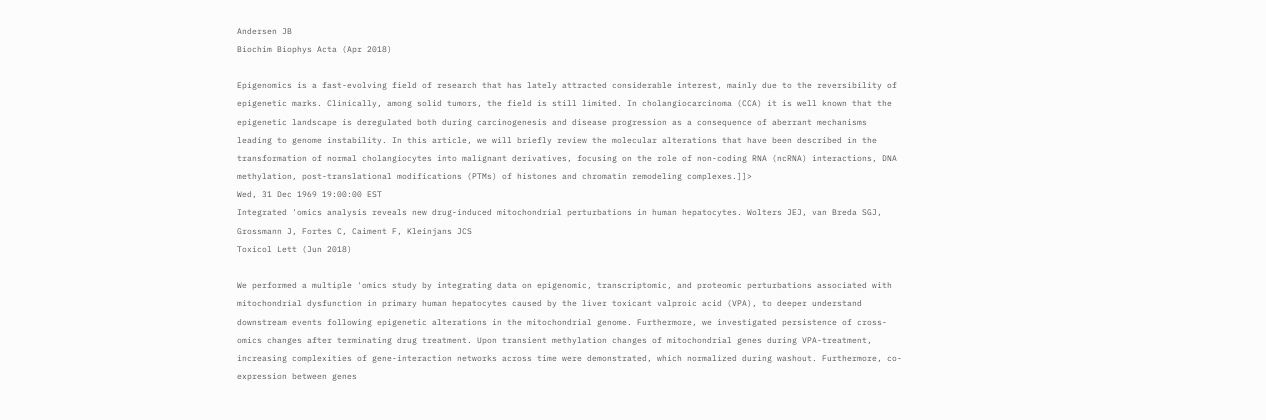Andersen JB
Biochim Biophys Acta (Apr 2018)

Epigenomics is a fast-evolving field of research that has lately attracted considerable interest, mainly due to the reversibility of epigenetic marks. Clinically, among solid tumors, the field is still limited. In cholangiocarcinoma (CCA) it is well known that the epigenetic landscape is deregulated both during carcinogenesis and disease progression as a consequence of aberrant mechanisms leading to genome instability. In this article, we will briefly review the molecular alterations that have been described in the transformation of normal cholangiocytes into malignant derivatives, focusing on the role of non-coding RNA (ncRNA) interactions, DNA methylation, post-translational modifications (PTMs) of histones and chromatin remodeling complexes.]]>
Wed, 31 Dec 1969 19:00:00 EST
Integrated 'omics analysis reveals new drug-induced mitochondrial perturbations in human hepatocytes. Wolters JEJ, van Breda SGJ, Grossmann J, Fortes C, Caiment F, Kleinjans JCS
Toxicol Lett (Jun 2018)

We performed a multiple 'omics study by integrating data on epigenomic, transcriptomic, and proteomic perturbations associated with mitochondrial dysfunction in primary human hepatocytes caused by the liver toxicant valproic acid (VPA), to deeper understand downstream events following epigenetic alterations in the mitochondrial genome. Furthermore, we investigated persistence of cross-omics changes after terminating drug treatment. Upon transient methylation changes of mitochondrial genes during VPA-treatment, increasing complexities of gene-interaction networks across time were demonstrated, which normalized during washout. Furthermore, co-expression between genes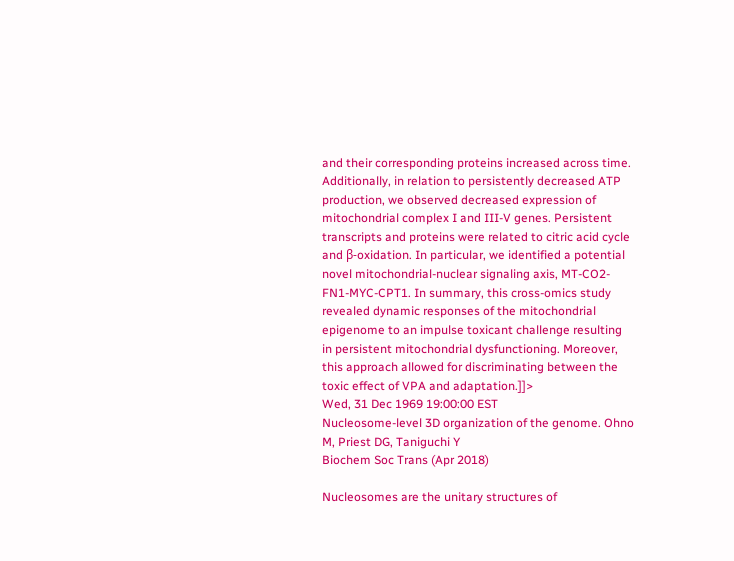and their corresponding proteins increased across time. Additionally, in relation to persistently decreased ATP production, we observed decreased expression of mitochondrial complex I and III-V genes. Persistent transcripts and proteins were related to citric acid cycle and β-oxidation. In particular, we identified a potential novel mitochondrial-nuclear signaling axis, MT-CO2-FN1-MYC-CPT1. In summary, this cross-omics study revealed dynamic responses of the mitochondrial epigenome to an impulse toxicant challenge resulting in persistent mitochondrial dysfunctioning. Moreover, this approach allowed for discriminating between the toxic effect of VPA and adaptation.]]>
Wed, 31 Dec 1969 19:00:00 EST
Nucleosome-level 3D organization of the genome. Ohno M, Priest DG, Taniguchi Y
Biochem Soc Trans (Apr 2018)

Nucleosomes are the unitary structures of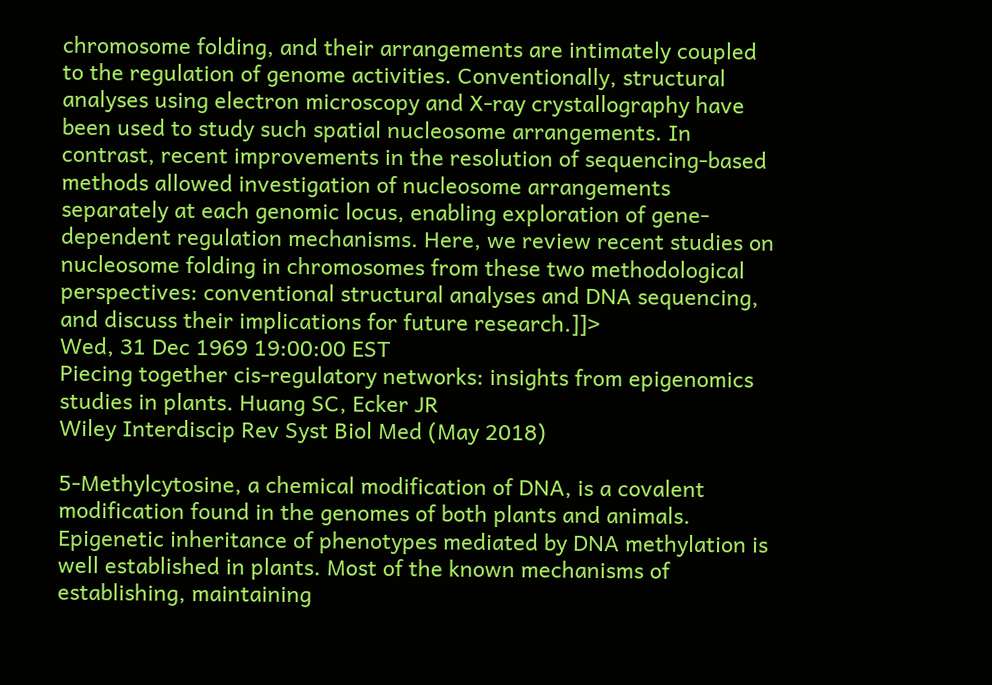chromosome folding, and their arrangements are intimately coupled to the regulation of genome activities. Conventionally, structural analyses using electron microscopy and X-ray crystallography have been used to study such spatial nucleosome arrangements. In contrast, recent improvements in the resolution of sequencing-based methods allowed investigation of nucleosome arrangements separately at each genomic locus, enabling exploration of gene-dependent regulation mechanisms. Here, we review recent studies on nucleosome folding in chromosomes from these two methodological perspectives: conventional structural analyses and DNA sequencing, and discuss their implications for future research.]]>
Wed, 31 Dec 1969 19:00:00 EST
Piecing together cis-regulatory networks: insights from epigenomics studies in plants. Huang SC, Ecker JR
Wiley Interdiscip Rev Syst Biol Med (May 2018)

5-Methylcytosine, a chemical modification of DNA, is a covalent modification found in the genomes of both plants and animals. Epigenetic inheritance of phenotypes mediated by DNA methylation is well established in plants. Most of the known mechanisms of establishing, maintaining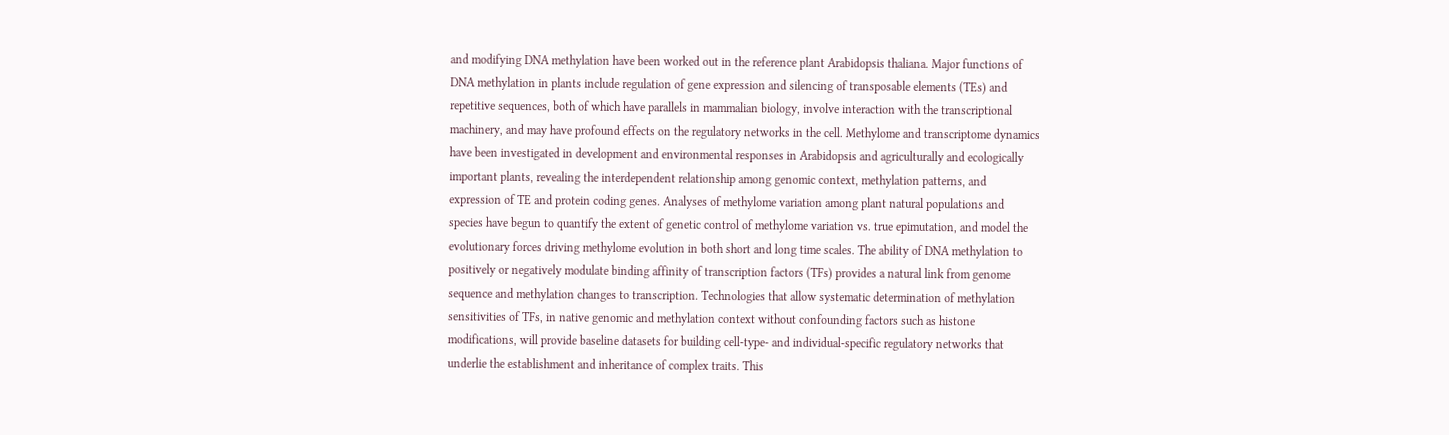and modifying DNA methylation have been worked out in the reference plant Arabidopsis thaliana. Major functions of DNA methylation in plants include regulation of gene expression and silencing of transposable elements (TEs) and repetitive sequences, both of which have parallels in mammalian biology, involve interaction with the transcriptional machinery, and may have profound effects on the regulatory networks in the cell. Methylome and transcriptome dynamics have been investigated in development and environmental responses in Arabidopsis and agriculturally and ecologically important plants, revealing the interdependent relationship among genomic context, methylation patterns, and expression of TE and protein coding genes. Analyses of methylome variation among plant natural populations and species have begun to quantify the extent of genetic control of methylome variation vs. true epimutation, and model the evolutionary forces driving methylome evolution in both short and long time scales. The ability of DNA methylation to positively or negatively modulate binding affinity of transcription factors (TFs) provides a natural link from genome sequence and methylation changes to transcription. Technologies that allow systematic determination of methylation sensitivities of TFs, in native genomic and methylation context without confounding factors such as histone modifications, will provide baseline datasets for building cell-type- and individual-specific regulatory networks that underlie the establishment and inheritance of complex traits. This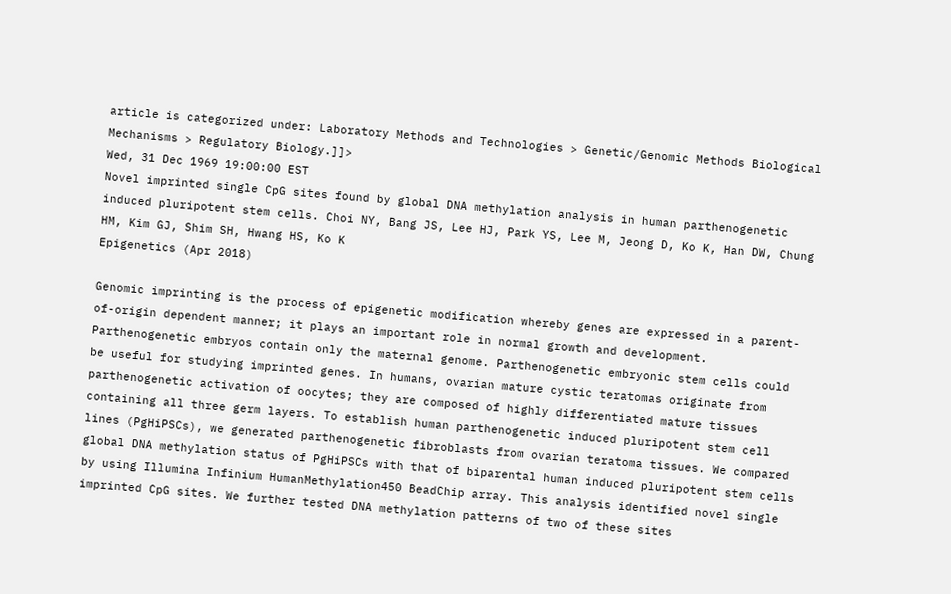article is categorized under: Laboratory Methods and Technologies > Genetic/Genomic Methods Biological Mechanisms > Regulatory Biology.]]>
Wed, 31 Dec 1969 19:00:00 EST
Novel imprinted single CpG sites found by global DNA methylation analysis in human parthenogenetic induced pluripotent stem cells. Choi NY, Bang JS, Lee HJ, Park YS, Lee M, Jeong D, Ko K, Han DW, Chung HM, Kim GJ, Shim SH, Hwang HS, Ko K
Epigenetics (Apr 2018)

Genomic imprinting is the process of epigenetic modification whereby genes are expressed in a parent-of-origin dependent manner; it plays an important role in normal growth and development. Parthenogenetic embryos contain only the maternal genome. Parthenogenetic embryonic stem cells could be useful for studying imprinted genes. In humans, ovarian mature cystic teratomas originate from parthenogenetic activation of oocytes; they are composed of highly differentiated mature tissues containing all three germ layers. To establish human parthenogenetic induced pluripotent stem cell lines (PgHiPSCs), we generated parthenogenetic fibroblasts from ovarian teratoma tissues. We compared global DNA methylation status of PgHiPSCs with that of biparental human induced pluripotent stem cells by using Illumina Infinium HumanMethylation450 BeadChip array. This analysis identified novel single imprinted CpG sites. We further tested DNA methylation patterns of two of these sites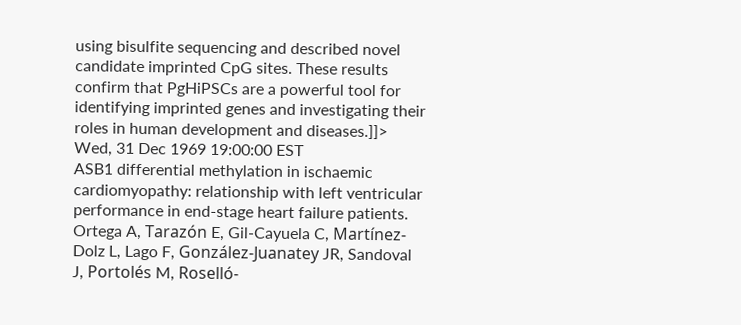using bisulfite sequencing and described novel candidate imprinted CpG sites. These results confirm that PgHiPSCs are a powerful tool for identifying imprinted genes and investigating their roles in human development and diseases.]]>
Wed, 31 Dec 1969 19:00:00 EST
ASB1 differential methylation in ischaemic cardiomyopathy: relationship with left ventricular performance in end-stage heart failure patients. Ortega A, Tarazón E, Gil-Cayuela C, Martínez-Dolz L, Lago F, González-Juanatey JR, Sandoval J, Portolés M, Roselló-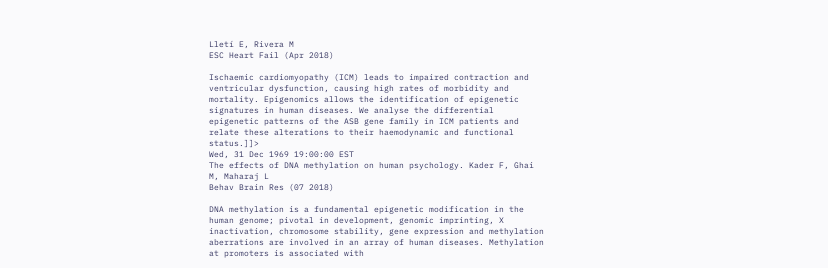Lletí E, Rivera M
ESC Heart Fail (Apr 2018)

Ischaemic cardiomyopathy (ICM) leads to impaired contraction and ventricular dysfunction, causing high rates of morbidity and mortality. Epigenomics allows the identification of epigenetic signatures in human diseases. We analyse the differential epigenetic patterns of the ASB gene family in ICM patients and relate these alterations to their haemodynamic and functional status.]]>
Wed, 31 Dec 1969 19:00:00 EST
The effects of DNA methylation on human psychology. Kader F, Ghai M, Maharaj L
Behav Brain Res (07 2018)

DNA methylation is a fundamental epigenetic modification in the human genome; pivotal in development, genomic imprinting, X inactivation, chromosome stability, gene expression and methylation aberrations are involved in an array of human diseases. Methylation at promoters is associated with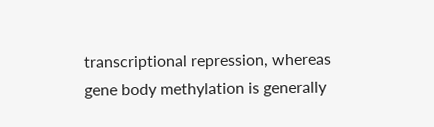transcriptional repression, whereas gene body methylation is generally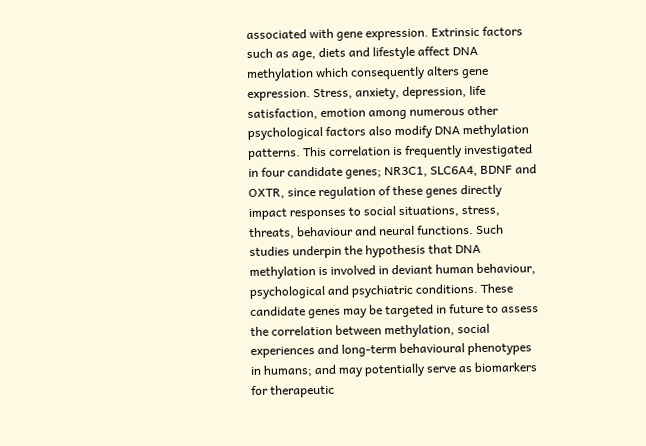associated with gene expression. Extrinsic factors such as age, diets and lifestyle affect DNA methylation which consequently alters gene expression. Stress, anxiety, depression, life satisfaction, emotion among numerous other psychological factors also modify DNA methylation patterns. This correlation is frequently investigated in four candidate genes; NR3C1, SLC6A4, BDNF and OXTR, since regulation of these genes directly impact responses to social situations, stress, threats, behaviour and neural functions. Such studies underpin the hypothesis that DNA methylation is involved in deviant human behaviour, psychological and psychiatric conditions. These candidate genes may be targeted in future to assess the correlation between methylation, social experiences and long-term behavioural phenotypes in humans; and may potentially serve as biomarkers for therapeutic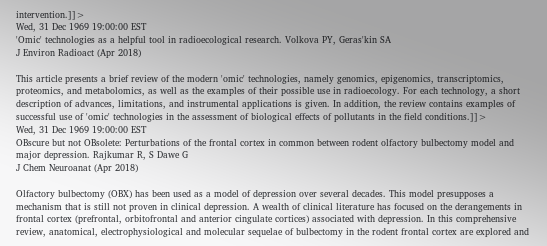intervention.]]>
Wed, 31 Dec 1969 19:00:00 EST
'Omic' technologies as a helpful tool in radioecological research. Volkova PY, Geras'kin SA
J Environ Radioact (Apr 2018)

This article presents a brief review of the modern 'omic' technologies, namely genomics, epigenomics, transcriptomics, proteomics, and metabolomics, as well as the examples of their possible use in radioecology. For each technology, a short description of advances, limitations, and instrumental applications is given. In addition, the review contains examples of successful use of 'omic' technologies in the assessment of biological effects of pollutants in the field conditions.]]>
Wed, 31 Dec 1969 19:00:00 EST
OBscure but not OBsolete: Perturbations of the frontal cortex in common between rodent olfactory bulbectomy model and major depression. Rajkumar R, S Dawe G
J Chem Neuroanat (Apr 2018)

Olfactory bulbectomy (OBX) has been used as a model of depression over several decades. This model presupposes a mechanism that is still not proven in clinical depression. A wealth of clinical literature has focused on the derangements in frontal cortex (prefrontal, orbitofrontal and anterior cingulate cortices) associated with depression. In this comprehensive review, anatomical, electrophysiological and molecular sequelae of bulbectomy in the rodent frontal cortex are explored and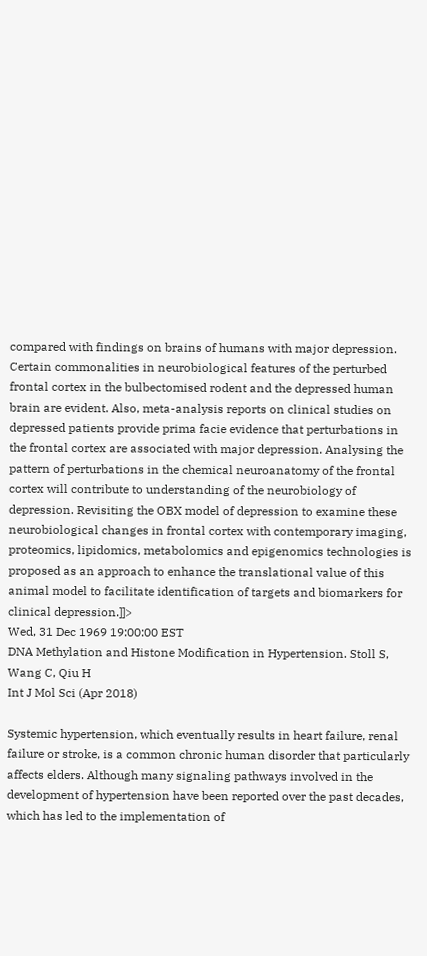compared with findings on brains of humans with major depression. Certain commonalities in neurobiological features of the perturbed frontal cortex in the bulbectomised rodent and the depressed human brain are evident. Also, meta-analysis reports on clinical studies on depressed patients provide prima facie evidence that perturbations in the frontal cortex are associated with major depression. Analysing the pattern of perturbations in the chemical neuroanatomy of the frontal cortex will contribute to understanding of the neurobiology of depression. Revisiting the OBX model of depression to examine these neurobiological changes in frontal cortex with contemporary imaging, proteomics, lipidomics, metabolomics and epigenomics technologies is proposed as an approach to enhance the translational value of this animal model to facilitate identification of targets and biomarkers for clinical depression.]]>
Wed, 31 Dec 1969 19:00:00 EST
DNA Methylation and Histone Modification in Hypertension. Stoll S, Wang C, Qiu H
Int J Mol Sci (Apr 2018)

Systemic hypertension, which eventually results in heart failure, renal failure or stroke, is a common chronic human disorder that particularly affects elders. Although many signaling pathways involved in the development of hypertension have been reported over the past decades, which has led to the implementation of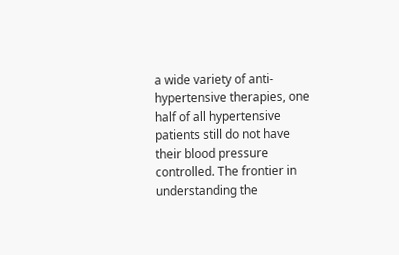a wide variety of anti-hypertensive therapies, one half of all hypertensive patients still do not have their blood pressure controlled. The frontier in understanding the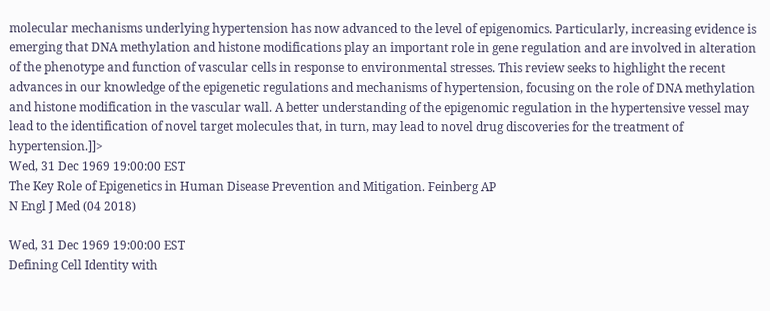molecular mechanisms underlying hypertension has now advanced to the level of epigenomics. Particularly, increasing evidence is emerging that DNA methylation and histone modifications play an important role in gene regulation and are involved in alteration of the phenotype and function of vascular cells in response to environmental stresses. This review seeks to highlight the recent advances in our knowledge of the epigenetic regulations and mechanisms of hypertension, focusing on the role of DNA methylation and histone modification in the vascular wall. A better understanding of the epigenomic regulation in the hypertensive vessel may lead to the identification of novel target molecules that, in turn, may lead to novel drug discoveries for the treatment of hypertension.]]>
Wed, 31 Dec 1969 19:00:00 EST
The Key Role of Epigenetics in Human Disease Prevention and Mitigation. Feinberg AP
N Engl J Med (04 2018)

Wed, 31 Dec 1969 19:00:00 EST
Defining Cell Identity with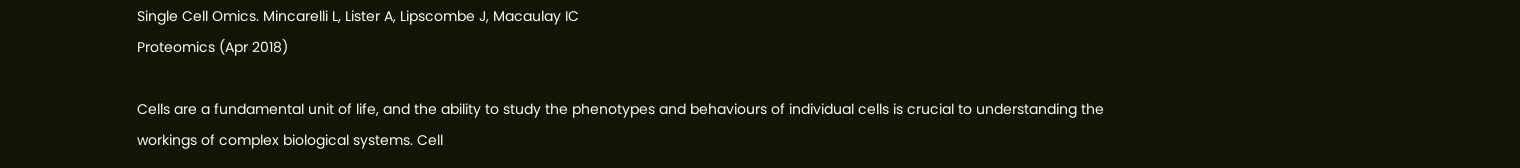Single Cell Omics. Mincarelli L, Lister A, Lipscombe J, Macaulay IC
Proteomics (Apr 2018)

Cells are a fundamental unit of life, and the ability to study the phenotypes and behaviours of individual cells is crucial to understanding the workings of complex biological systems. Cell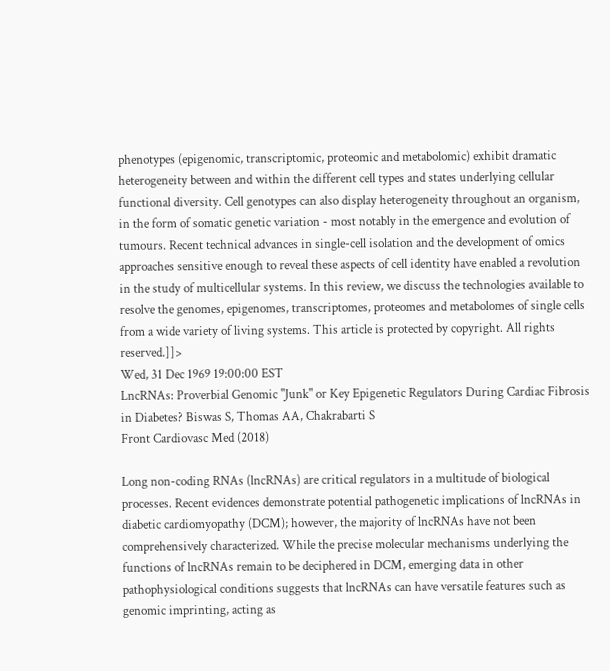phenotypes (epigenomic, transcriptomic, proteomic and metabolomic) exhibit dramatic heterogeneity between and within the different cell types and states underlying cellular functional diversity. Cell genotypes can also display heterogeneity throughout an organism, in the form of somatic genetic variation - most notably in the emergence and evolution of tumours. Recent technical advances in single-cell isolation and the development of omics approaches sensitive enough to reveal these aspects of cell identity have enabled a revolution in the study of multicellular systems. In this review, we discuss the technologies available to resolve the genomes, epigenomes, transcriptomes, proteomes and metabolomes of single cells from a wide variety of living systems. This article is protected by copyright. All rights reserved.]]>
Wed, 31 Dec 1969 19:00:00 EST
LncRNAs: Proverbial Genomic "Junk" or Key Epigenetic Regulators During Cardiac Fibrosis in Diabetes? Biswas S, Thomas AA, Chakrabarti S
Front Cardiovasc Med (2018)

Long non-coding RNAs (lncRNAs) are critical regulators in a multitude of biological processes. Recent evidences demonstrate potential pathogenetic implications of lncRNAs in diabetic cardiomyopathy (DCM); however, the majority of lncRNAs have not been comprehensively characterized. While the precise molecular mechanisms underlying the functions of lncRNAs remain to be deciphered in DCM, emerging data in other pathophysiological conditions suggests that lncRNAs can have versatile features such as genomic imprinting, acting as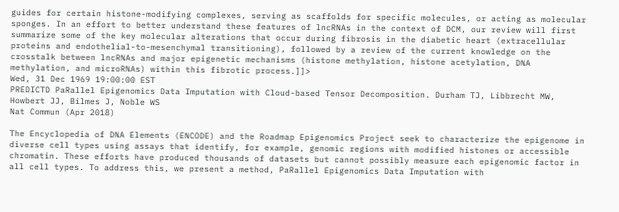guides for certain histone-modifying complexes, serving as scaffolds for specific molecules, or acting as molecular sponges. In an effort to better understand these features of lncRNAs in the context of DCM, our review will first summarize some of the key molecular alterations that occur during fibrosis in the diabetic heart (extracellular proteins and endothelial-to-mesenchymal transitioning), followed by a review of the current knowledge on the crosstalk between lncRNAs and major epigenetic mechanisms (histone methylation, histone acetylation, DNA methylation, and microRNAs) within this fibrotic process.]]>
Wed, 31 Dec 1969 19:00:00 EST
PREDICTD PaRallel Epigenomics Data Imputation with Cloud-based Tensor Decomposition. Durham TJ, Libbrecht MW, Howbert JJ, Bilmes J, Noble WS
Nat Commun (Apr 2018)

The Encyclopedia of DNA Elements (ENCODE) and the Roadmap Epigenomics Project seek to characterize the epigenome in diverse cell types using assays that identify, for example, genomic regions with modified histones or accessible chromatin. These efforts have produced thousands of datasets but cannot possibly measure each epigenomic factor in all cell types. To address this, we present a method, PaRallel Epigenomics Data Imputation with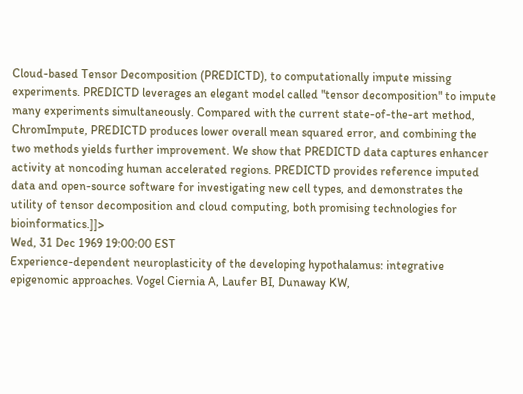Cloud-based Tensor Decomposition (PREDICTD), to computationally impute missing experiments. PREDICTD leverages an elegant model called "tensor decomposition" to impute many experiments simultaneously. Compared with the current state-of-the-art method, ChromImpute, PREDICTD produces lower overall mean squared error, and combining the two methods yields further improvement. We show that PREDICTD data captures enhancer activity at noncoding human accelerated regions. PREDICTD provides reference imputed data and open-source software for investigating new cell types, and demonstrates the utility of tensor decomposition and cloud computing, both promising technologies for bioinformatics.]]>
Wed, 31 Dec 1969 19:00:00 EST
Experience-dependent neuroplasticity of the developing hypothalamus: integrative epigenomic approaches. Vogel Ciernia A, Laufer BI, Dunaway KW,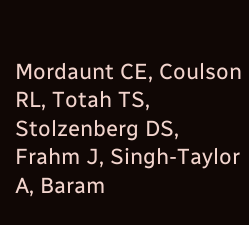Mordaunt CE, Coulson RL, Totah TS, Stolzenberg DS, Frahm J, Singh-Taylor A, Baram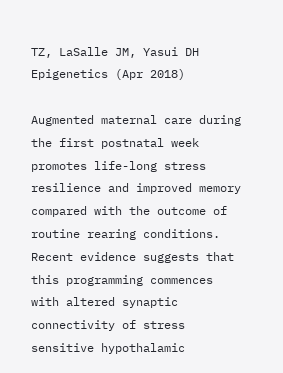TZ, LaSalle JM, Yasui DH
Epigenetics (Apr 2018)

Augmented maternal care during the first postnatal week promotes life-long stress resilience and improved memory compared with the outcome of routine rearing conditions. Recent evidence suggests that this programming commences with altered synaptic connectivity of stress sensitive hypothalamic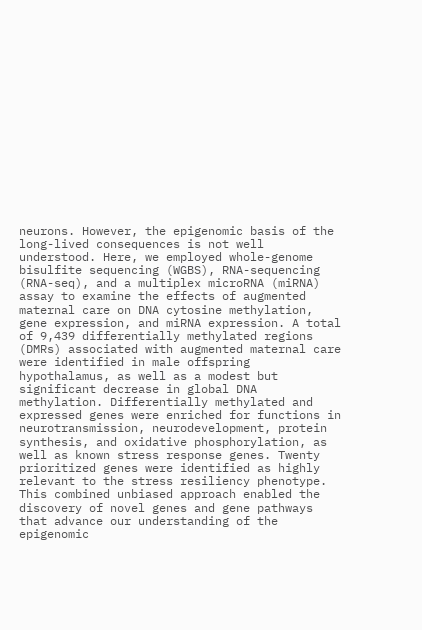neurons. However, the epigenomic basis of the long-lived consequences is not well understood. Here, we employed whole-genome bisulfite sequencing (WGBS), RNA-sequencing (RNA-seq), and a multiplex microRNA (miRNA) assay to examine the effects of augmented maternal care on DNA cytosine methylation, gene expression, and miRNA expression. A total of 9,439 differentially methylated regions (DMRs) associated with augmented maternal care were identified in male offspring hypothalamus, as well as a modest but significant decrease in global DNA methylation. Differentially methylated and expressed genes were enriched for functions in neurotransmission, neurodevelopment, protein synthesis, and oxidative phosphorylation, as well as known stress response genes. Twenty prioritized genes were identified as highly relevant to the stress resiliency phenotype. This combined unbiased approach enabled the discovery of novel genes and gene pathways that advance our understanding of the epigenomic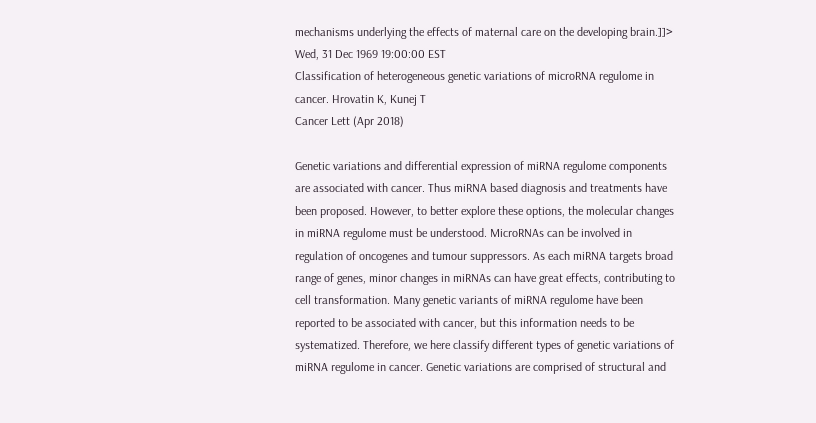mechanisms underlying the effects of maternal care on the developing brain.]]>
Wed, 31 Dec 1969 19:00:00 EST
Classification of heterogeneous genetic variations of microRNA regulome in cancer. Hrovatin K, Kunej T
Cancer Lett (Apr 2018)

Genetic variations and differential expression of miRNA regulome components are associated with cancer. Thus miRNA based diagnosis and treatments have been proposed. However, to better explore these options, the molecular changes in miRNA regulome must be understood. MicroRNAs can be involved in regulation of oncogenes and tumour suppressors. As each miRNA targets broad range of genes, minor changes in miRNAs can have great effects, contributing to cell transformation. Many genetic variants of miRNA regulome have been reported to be associated with cancer, but this information needs to be systematized. Therefore, we here classify different types of genetic variations of miRNA regulome in cancer. Genetic variations are comprised of structural and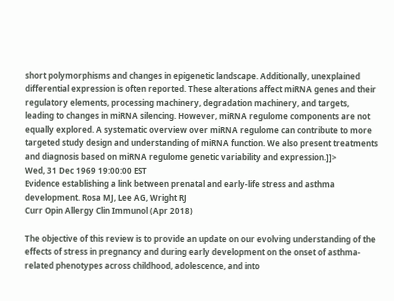short polymorphisms and changes in epigenetic landscape. Additionally, unexplained differential expression is often reported. These alterations affect miRNA genes and their regulatory elements, processing machinery, degradation machinery, and targets, leading to changes in miRNA silencing. However, miRNA regulome components are not equally explored. A systematic overview over miRNA regulome can contribute to more targeted study design and understanding of miRNA function. We also present treatments and diagnosis based on miRNA regulome genetic variability and expression.]]>
Wed, 31 Dec 1969 19:00:00 EST
Evidence establishing a link between prenatal and early-life stress and asthma development. Rosa MJ, Lee AG, Wright RJ
Curr Opin Allergy Clin Immunol (Apr 2018)

The objective of this review is to provide an update on our evolving understanding of the effects of stress in pregnancy and during early development on the onset of asthma-related phenotypes across childhood, adolescence, and into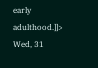early adulthood.]]>
Wed, 31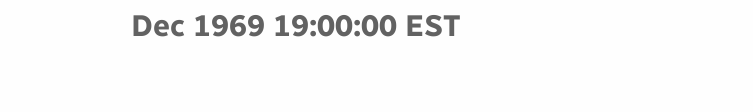Dec 1969 19:00:00 EST